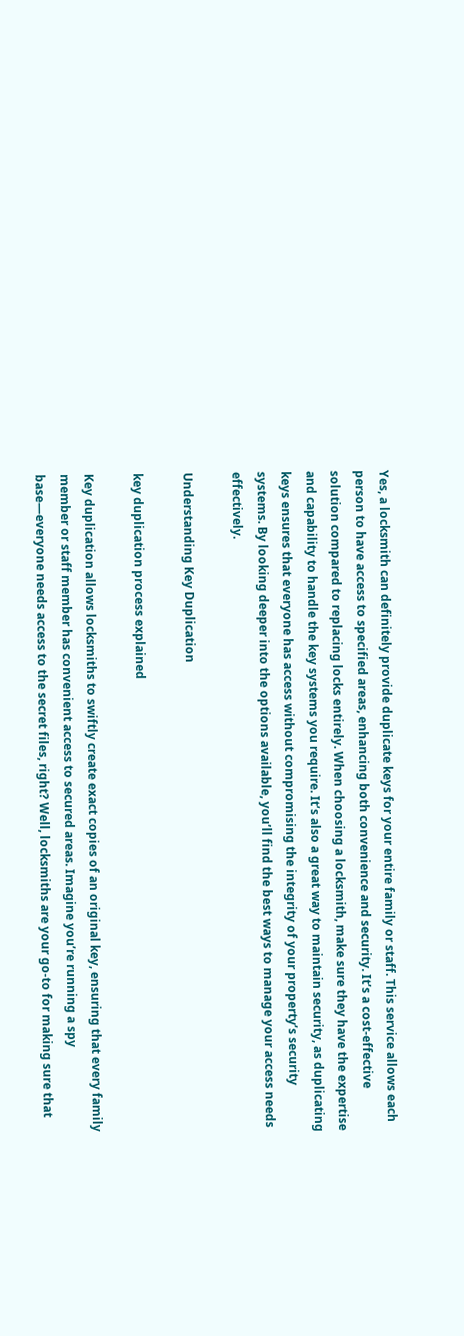Yes, a locksmith can definitely provide duplicate keys for your entire family or staff. This service allows each person to have access to specified areas, enhancing both convenience and security. It’s a cost-effective solution compared to replacing locks entirely. When choosing a locksmith, make sure they have the expertise and capability to handle the key systems you require. It’s also a great way to maintain security, as duplicating keys ensures that everyone has access without compromising the integrity of your property’s security systems. By looking deeper into the options available, you’ll find the best ways to manage your access needs effectively.

Understanding Key Duplication

key duplication process explained

Key duplication allows locksmiths to swiftly create exact copies of an original key, ensuring that every family member or staff member has convenient access to secured areas. Imagine you’re running a spy base—everyone needs access to the secret files, right? Well, locksmiths are your go-to for making sure that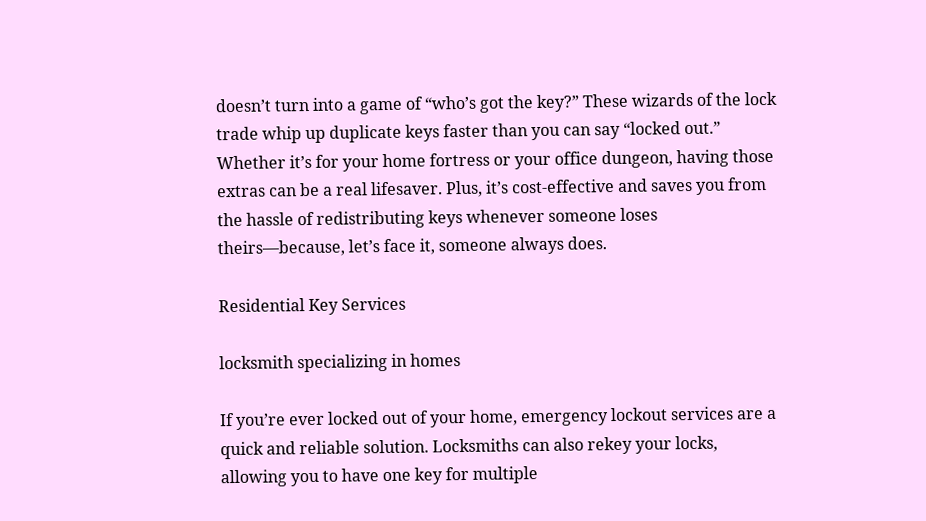doesn’t turn into a game of “who’s got the key?” These wizards of the lock trade whip up duplicate keys faster than you can say “locked out.” Whether it’s for your home fortress or your office dungeon, having those extras can be a real lifesaver. Plus, it’s cost-effective and saves you from the hassle of redistributing keys whenever someone loses theirs—because, let’s face it, someone always does.

Residential Key Services

locksmith specializing in homes

If you’re ever locked out of your home, emergency lockout services are a quick and reliable solution. Locksmiths can also rekey your locks, allowing you to have one key for multiple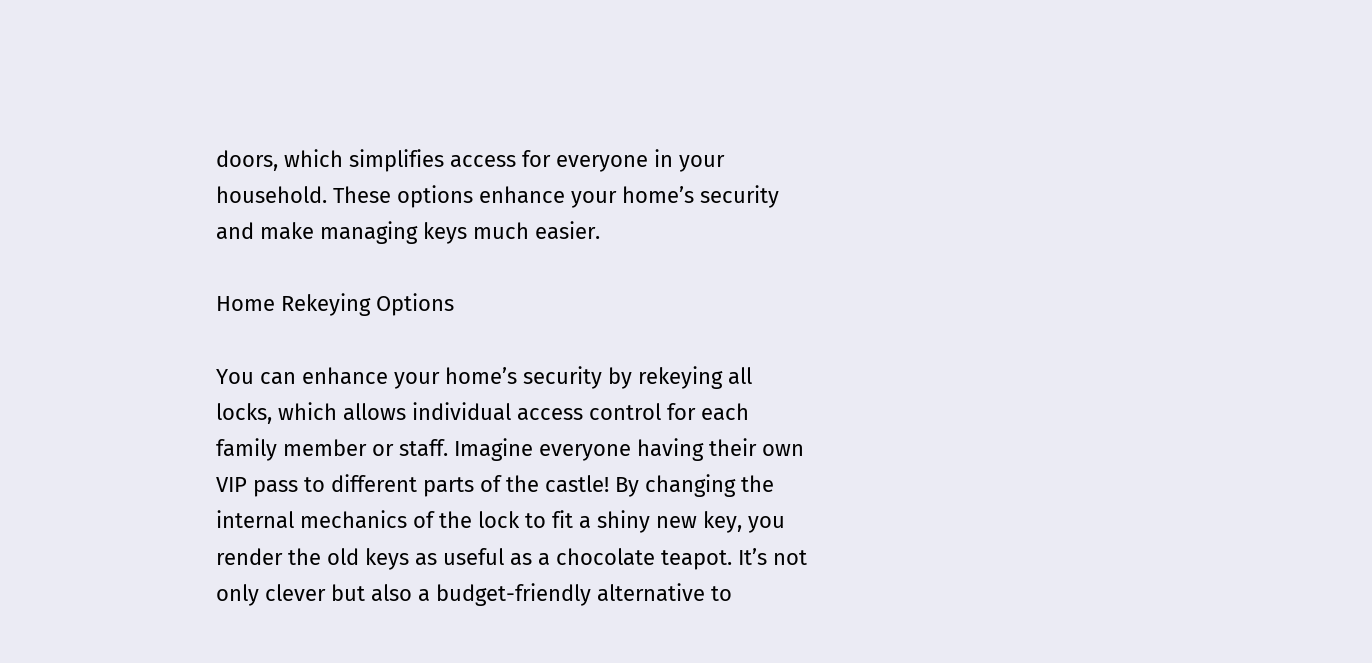doors, which simplifies access for everyone in your household. These options enhance your home’s security and make managing keys much easier.

Home Rekeying Options

You can enhance your home’s security by rekeying all locks, which allows individual access control for each family member or staff. Imagine everyone having their own VIP pass to different parts of the castle! By changing the internal mechanics of the lock to fit a shiny new key, you render the old keys as useful as a chocolate teapot. It’s not only clever but also a budget-friendly alternative to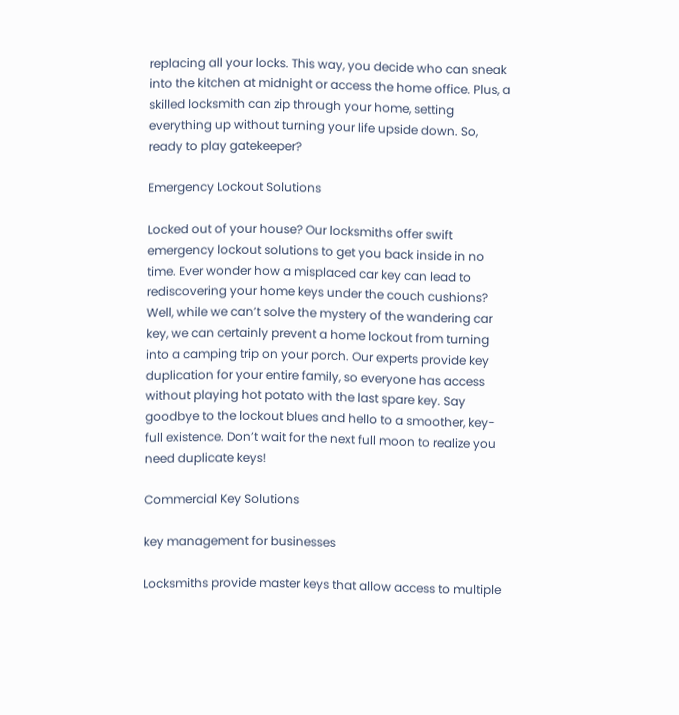replacing all your locks. This way, you decide who can sneak into the kitchen at midnight or access the home office. Plus, a skilled locksmith can zip through your home, setting everything up without turning your life upside down. So, ready to play gatekeeper?

Emergency Lockout Solutions

Locked out of your house? Our locksmiths offer swift emergency lockout solutions to get you back inside in no time. Ever wonder how a misplaced car key can lead to rediscovering your home keys under the couch cushions? Well, while we can’t solve the mystery of the wandering car key, we can certainly prevent a home lockout from turning into a camping trip on your porch. Our experts provide key duplication for your entire family, so everyone has access without playing hot potato with the last spare key. Say goodbye to the lockout blues and hello to a smoother, key-full existence. Don’t wait for the next full moon to realize you need duplicate keys!

Commercial Key Solutions

key management for businesses

Locksmiths provide master keys that allow access to multiple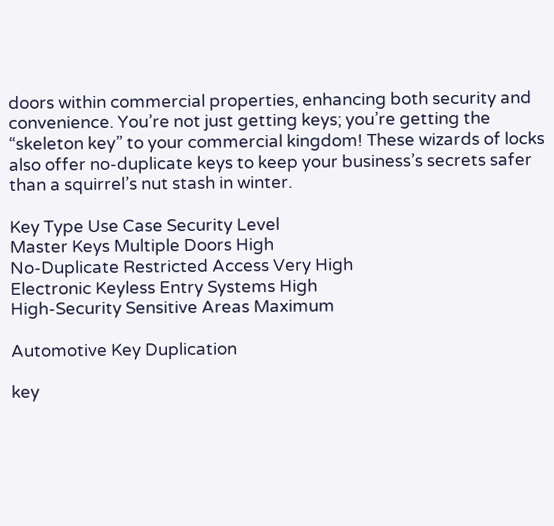doors within commercial properties, enhancing both security and convenience. You’re not just getting keys; you’re getting the “skeleton key” to your commercial kingdom! These wizards of locks also offer no-duplicate keys to keep your business’s secrets safer than a squirrel’s nut stash in winter.

Key Type Use Case Security Level
Master Keys Multiple Doors High
No-Duplicate Restricted Access Very High
Electronic Keyless Entry Systems High
High-Security Sensitive Areas Maximum

Automotive Key Duplication

key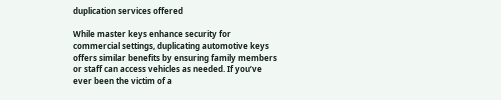duplication services offered

While master keys enhance security for commercial settings, duplicating automotive keys offers similar benefits by ensuring family members or staff can access vehicles as needed. If you’ve ever been the victim of a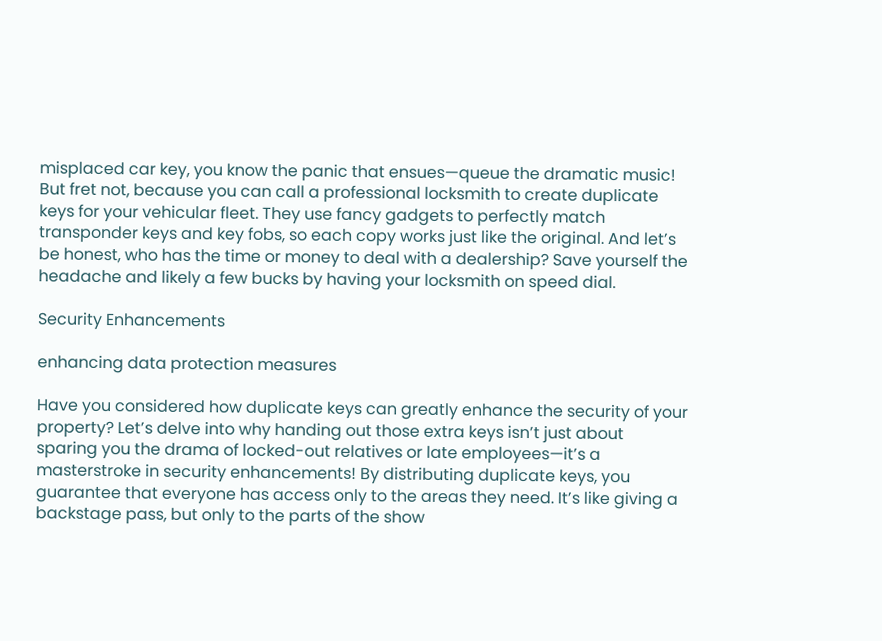misplaced car key, you know the panic that ensues—queue the dramatic music! But fret not, because you can call a professional locksmith to create duplicate keys for your vehicular fleet. They use fancy gadgets to perfectly match transponder keys and key fobs, so each copy works just like the original. And let’s be honest, who has the time or money to deal with a dealership? Save yourself the headache and likely a few bucks by having your locksmith on speed dial.

Security Enhancements

enhancing data protection measures

Have you considered how duplicate keys can greatly enhance the security of your property? Let’s delve into why handing out those extra keys isn’t just about sparing you the drama of locked-out relatives or late employees—it’s a masterstroke in security enhancements! By distributing duplicate keys, you guarantee that everyone has access only to the areas they need. It’s like giving a backstage pass, but only to the parts of the show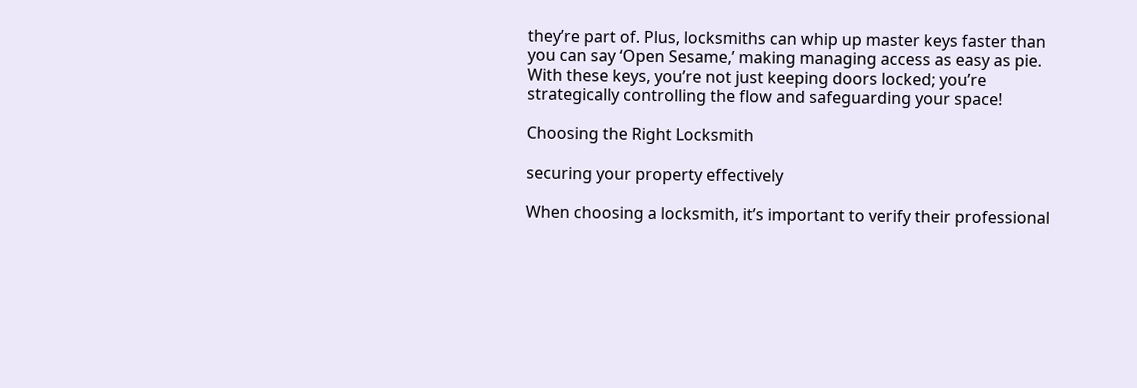they’re part of. Plus, locksmiths can whip up master keys faster than you can say ‘Open Sesame,’ making managing access as easy as pie. With these keys, you’re not just keeping doors locked; you’re strategically controlling the flow and safeguarding your space!

Choosing the Right Locksmith

securing your property effectively

When choosing a locksmith, it’s important to verify their professional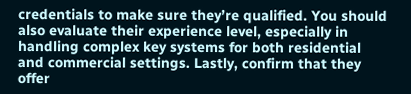credentials to make sure they’re qualified. You should also evaluate their experience level, especially in handling complex key systems for both residential and commercial settings. Lastly, confirm that they offer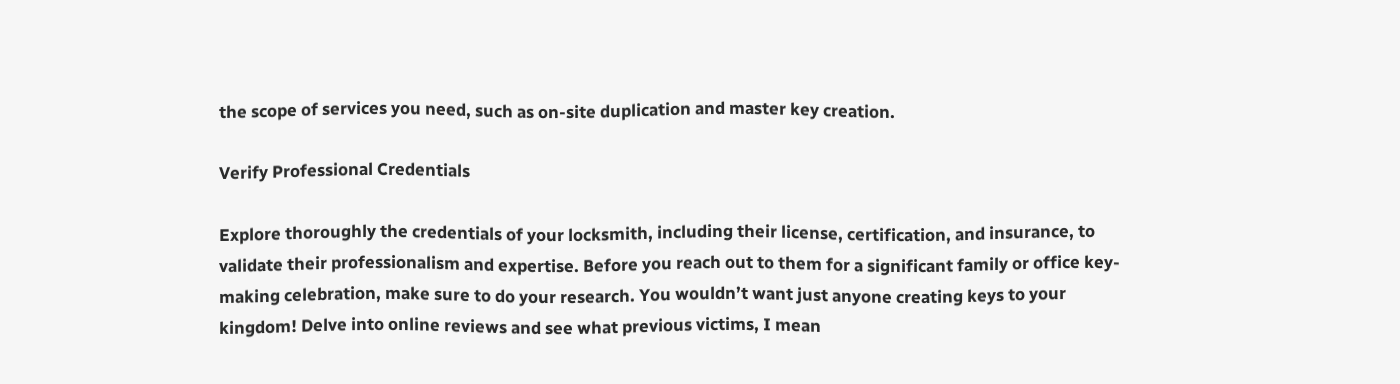the scope of services you need, such as on-site duplication and master key creation.

Verify Professional Credentials

Explore thoroughly the credentials of your locksmith, including their license, certification, and insurance, to validate their professionalism and expertise. Before you reach out to them for a significant family or office key-making celebration, make sure to do your research. You wouldn’t want just anyone creating keys to your kingdom! Delve into online reviews and see what previous victims, I mean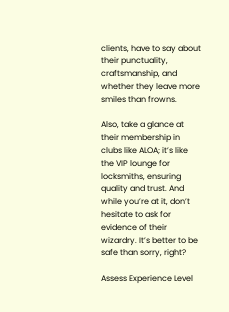clients, have to say about their punctuality, craftsmanship, and whether they leave more smiles than frowns.

Also, take a glance at their membership in clubs like ALOA; it’s like the VIP lounge for locksmiths, ensuring quality and trust. And while you’re at it, don’t hesitate to ask for evidence of their wizardry. It’s better to be safe than sorry, right?

Assess Experience Level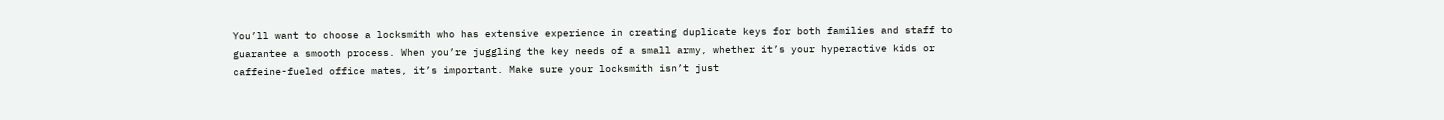You’ll want to choose a locksmith who has extensive experience in creating duplicate keys for both families and staff to guarantee a smooth process. When you’re juggling the key needs of a small army, whether it’s your hyperactive kids or caffeine-fueled office mates, it’s important. Make sure your locksmith isn’t just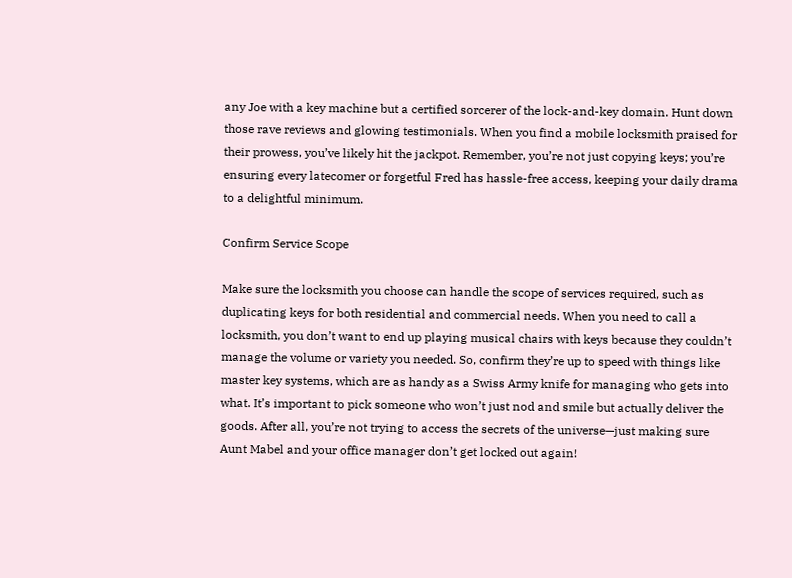any Joe with a key machine but a certified sorcerer of the lock-and-key domain. Hunt down those rave reviews and glowing testimonials. When you find a mobile locksmith praised for their prowess, you’ve likely hit the jackpot. Remember, you’re not just copying keys; you’re ensuring every latecomer or forgetful Fred has hassle-free access, keeping your daily drama to a delightful minimum.

Confirm Service Scope

Make sure the locksmith you choose can handle the scope of services required, such as duplicating keys for both residential and commercial needs. When you need to call a locksmith, you don’t want to end up playing musical chairs with keys because they couldn’t manage the volume or variety you needed. So, confirm they’re up to speed with things like master key systems, which are as handy as a Swiss Army knife for managing who gets into what. It’s important to pick someone who won’t just nod and smile but actually deliver the goods. After all, you’re not trying to access the secrets of the universe—just making sure Aunt Mabel and your office manager don’t get locked out again!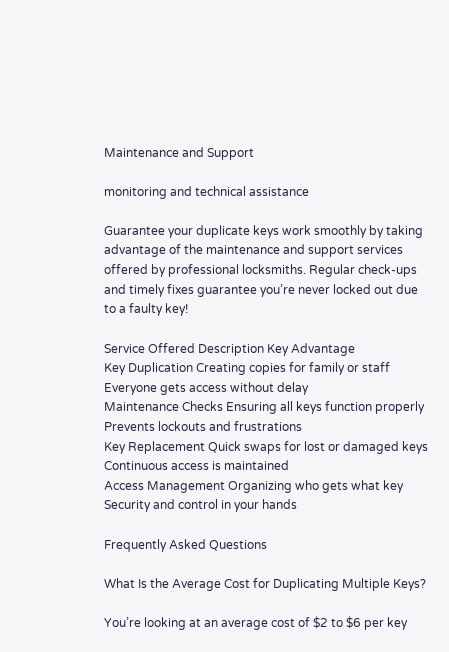Maintenance and Support

monitoring and technical assistance

Guarantee your duplicate keys work smoothly by taking advantage of the maintenance and support services offered by professional locksmiths. Regular check-ups and timely fixes guarantee you’re never locked out due to a faulty key!

Service Offered Description Key Advantage
Key Duplication Creating copies for family or staff Everyone gets access without delay
Maintenance Checks Ensuring all keys function properly Prevents lockouts and frustrations
Key Replacement Quick swaps for lost or damaged keys Continuous access is maintained
Access Management Organizing who gets what key Security and control in your hands

Frequently Asked Questions

What Is the Average Cost for Duplicating Multiple Keys?

You’re looking at an average cost of $2 to $6 per key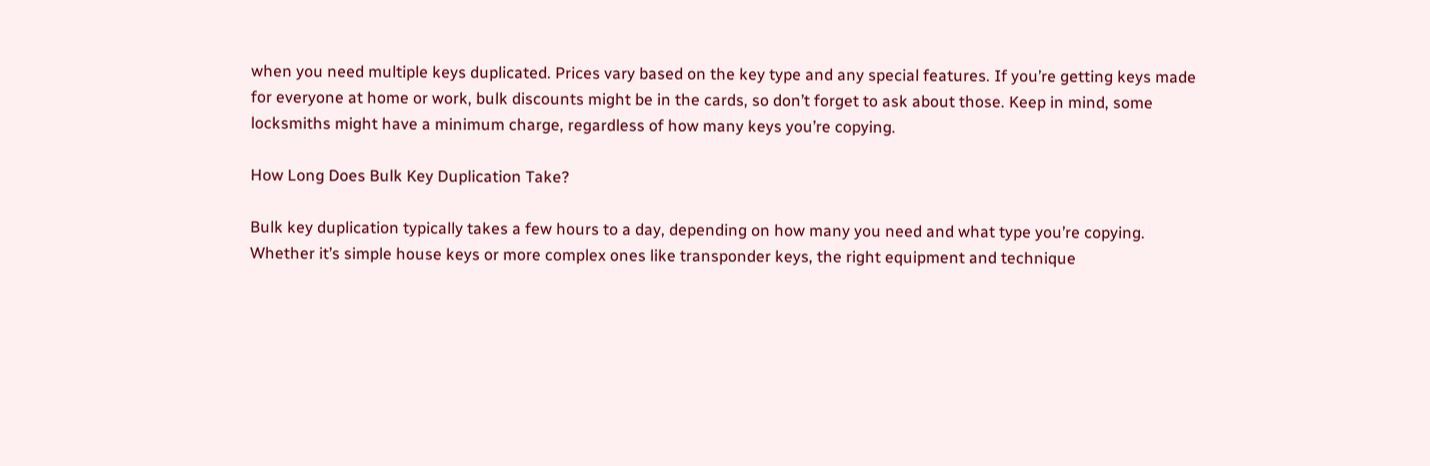when you need multiple keys duplicated. Prices vary based on the key type and any special features. If you’re getting keys made for everyone at home or work, bulk discounts might be in the cards, so don’t forget to ask about those. Keep in mind, some locksmiths might have a minimum charge, regardless of how many keys you’re copying.

How Long Does Bulk Key Duplication Take?

Bulk key duplication typically takes a few hours to a day, depending on how many you need and what type you’re copying. Whether it’s simple house keys or more complex ones like transponder keys, the right equipment and technique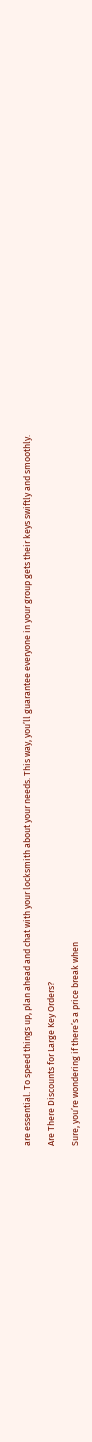are essential. To speed things up, plan ahead and chat with your locksmith about your needs. This way, you’ll guarantee everyone in your group gets their keys swiftly and smoothly.

Are There Discounts for Large Key Orders?

Sure, you’re wondering if there’s a price break when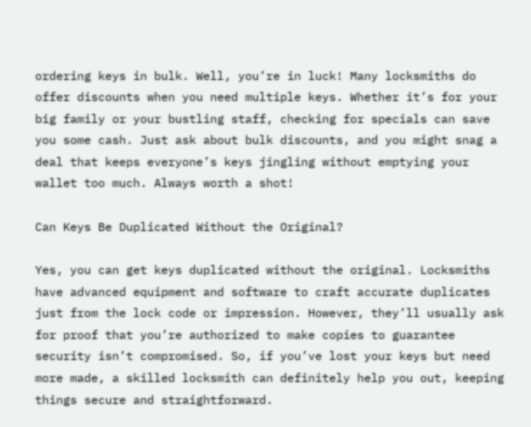ordering keys in bulk. Well, you’re in luck! Many locksmiths do offer discounts when you need multiple keys. Whether it’s for your big family or your bustling staff, checking for specials can save you some cash. Just ask about bulk discounts, and you might snag a deal that keeps everyone’s keys jingling without emptying your wallet too much. Always worth a shot!

Can Keys Be Duplicated Without the Original?

Yes, you can get keys duplicated without the original. Locksmiths have advanced equipment and software to craft accurate duplicates just from the lock code or impression. However, they’ll usually ask for proof that you’re authorized to make copies to guarantee security isn’t compromised. So, if you’ve lost your keys but need more made, a skilled locksmith can definitely help you out, keeping things secure and straightforward.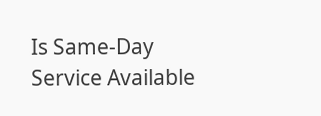Is Same-Day Service Available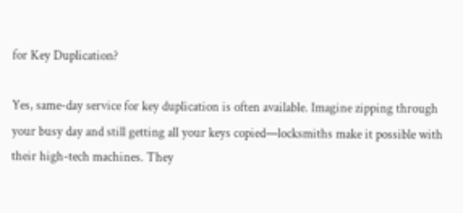for Key Duplication?

Yes, same-day service for key duplication is often available. Imagine zipping through your busy day and still getting all your keys copied—locksmiths make it possible with their high-tech machines. They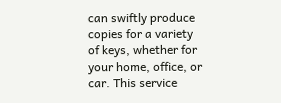can swiftly produce copies for a variety of keys, whether for your home, office, or car. This service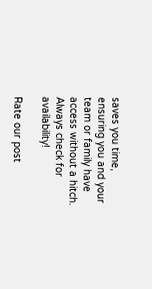saves you time, ensuring you and your team or family have access without a hitch. Always check for availability!

Rate our post